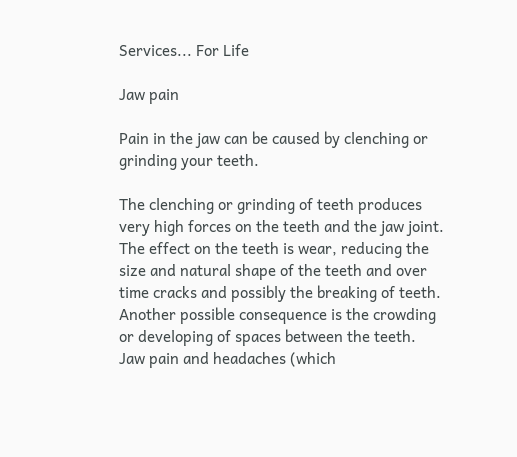Services... For Life

Jaw pain

Pain in the jaw can be caused by clenching or grinding your teeth.

The clenching or grinding of teeth produces very high forces on the teeth and the jaw joint. The effect on the teeth is wear, reducing the size and natural shape of the teeth and over time cracks and possibly the breaking of teeth. Another possible consequence is the crowding or developing of spaces between the teeth. Jaw pain and headaches (which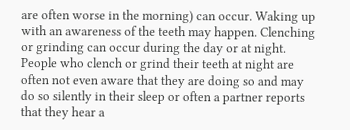are often worse in the morning) can occur. Waking up with an awareness of the teeth may happen. Clenching or grinding can occur during the day or at night. People who clench or grind their teeth at night are often not even aware that they are doing so and may do so silently in their sleep or often a partner reports that they hear a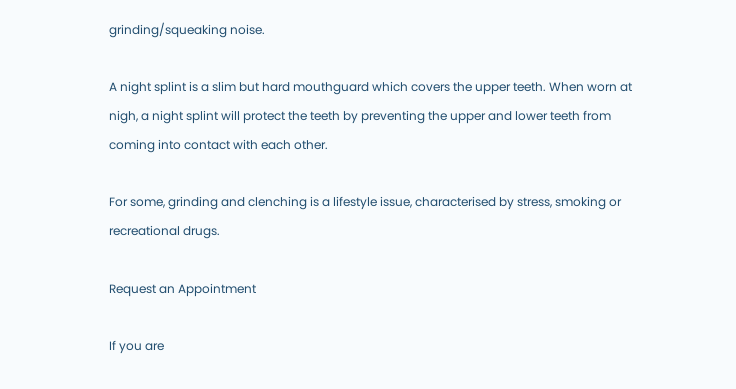grinding/squeaking noise.

A night splint is a slim but hard mouthguard which covers the upper teeth. When worn at nigh, a night splint will protect the teeth by preventing the upper and lower teeth from coming into contact with each other.

For some, grinding and clenching is a lifestyle issue, characterised by stress, smoking or recreational drugs.

Request an Appointment

If you are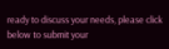ready to discuss your needs, please click below to submit your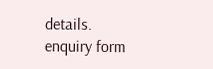details.
enquiry form